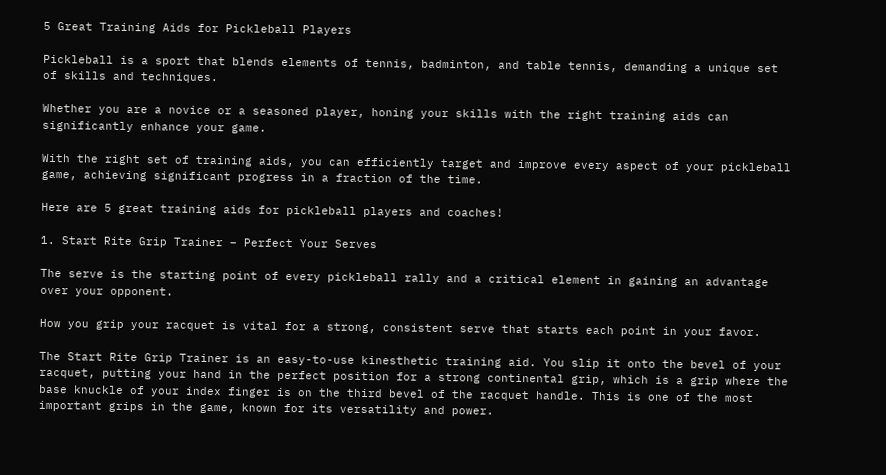5 Great Training Aids for Pickleball Players

Pickleball is a sport that blends elements of tennis, badminton, and table tennis, demanding a unique set of skills and techniques.

Whether you are a novice or a seasoned player, honing your skills with the right training aids can significantly enhance your game.

With the right set of training aids, you can efficiently target and improve every aspect of your pickleball game, achieving significant progress in a fraction of the time.

Here are 5 great training aids for pickleball players and coaches!

1. Start Rite Grip Trainer – Perfect Your Serves

The serve is the starting point of every pickleball rally and a critical element in gaining an advantage over your opponent.

How you grip your racquet is vital for a strong, consistent serve that starts each point in your favor.

The Start Rite Grip Trainer is an easy-to-use kinesthetic training aid. You slip it onto the bevel of your racquet, putting your hand in the perfect position for a strong continental grip, which is a grip where the base knuckle of your index finger is on the third bevel of the racquet handle. This is one of the most important grips in the game, known for its versatility and power.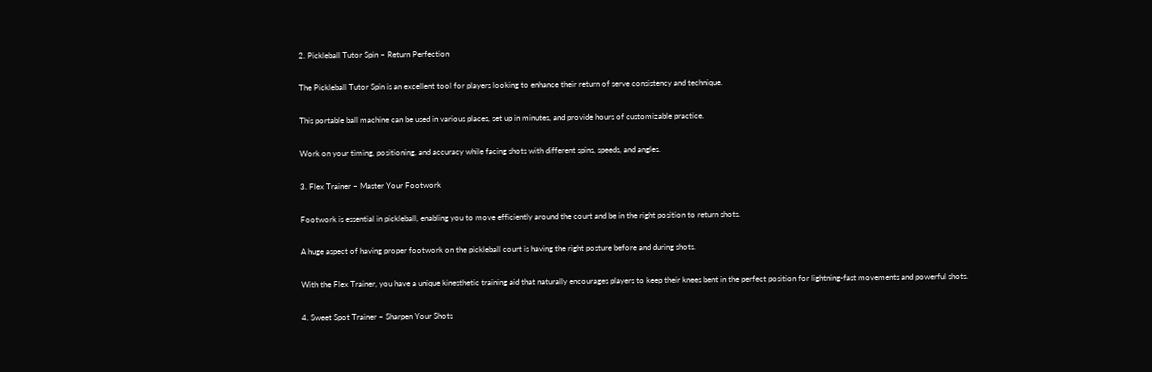2. Pickleball Tutor Spin – Return Perfection

The Pickleball Tutor Spin is an excellent tool for players looking to enhance their return of serve consistency and technique.

This portable ball machine can be used in various places, set up in minutes, and provide hours of customizable practice.

Work on your timing, positioning, and accuracy while facing shots with different spins, speeds, and angles.

3. Flex Trainer – Master Your Footwork

Footwork is essential in pickleball, enabling you to move efficiently around the court and be in the right position to return shots.

A huge aspect of having proper footwork on the pickleball court is having the right posture before and during shots.

With the Flex Trainer, you have a unique kinesthetic training aid that naturally encourages players to keep their knees bent in the perfect position for lightning-fast movements and powerful shots.

4. Sweet Spot Trainer – Sharpen Your Shots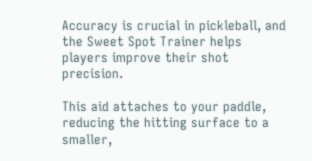Accuracy is crucial in pickleball, and the Sweet Spot Trainer helps players improve their shot precision.

This aid attaches to your paddle, reducing the hitting surface to a smaller,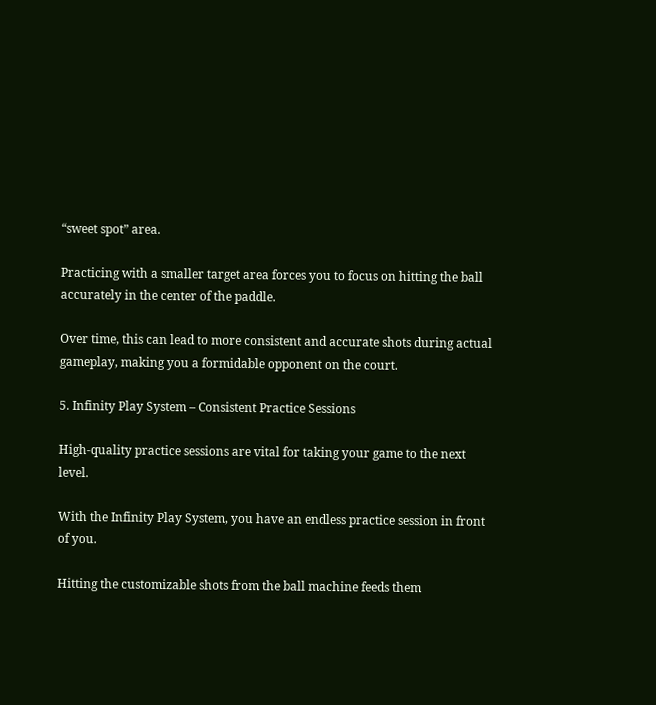“sweet spot” area.

Practicing with a smaller target area forces you to focus on hitting the ball accurately in the center of the paddle.

Over time, this can lead to more consistent and accurate shots during actual gameplay, making you a formidable opponent on the court.

5. Infinity Play System – Consistent Practice Sessions

High-quality practice sessions are vital for taking your game to the next level.

With the Infinity Play System, you have an endless practice session in front of you.

Hitting the customizable shots from the ball machine feeds them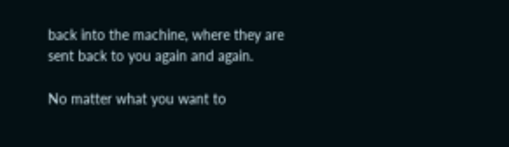back into the machine, where they are sent back to you again and again.

No matter what you want to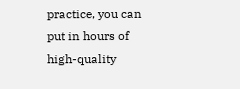practice, you can put in hours of high-quality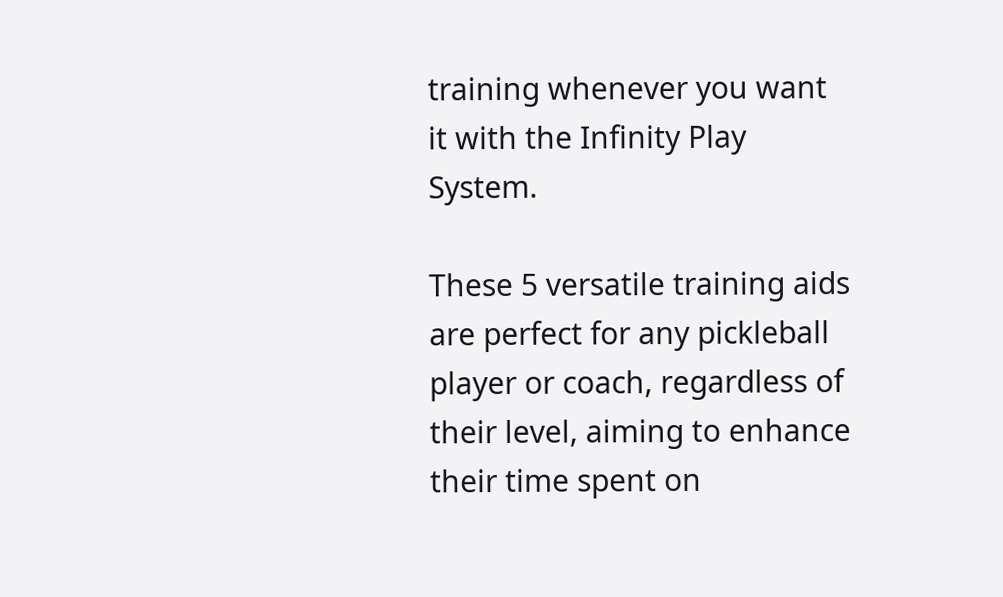training whenever you want it with the Infinity Play System.

These 5 versatile training aids are perfect for any pickleball player or coach, regardless of their level, aiming to enhance their time spent on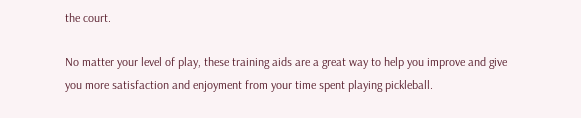the court.

No matter your level of play, these training aids are a great way to help you improve and give you more satisfaction and enjoyment from your time spent playing pickleball.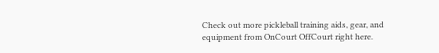Check out more pickleball training aids, gear, and equipment from OnCourt OffCourt right here.